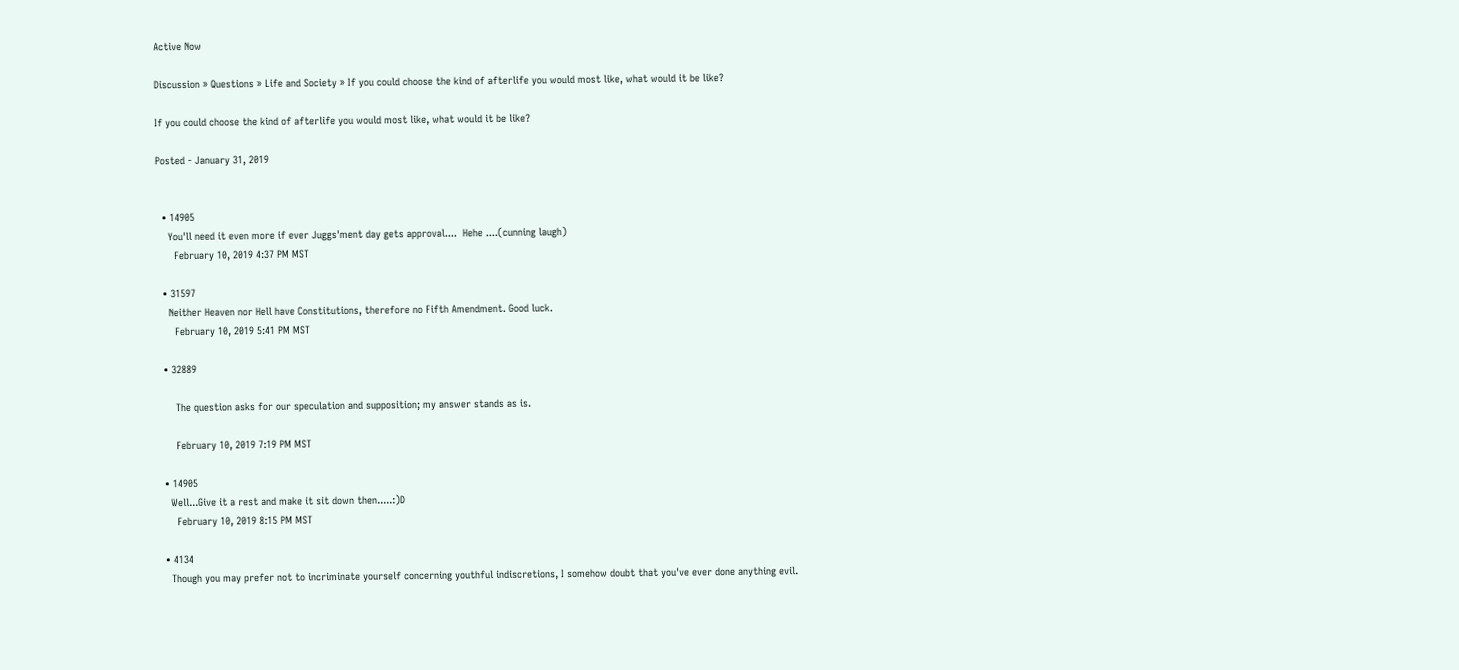Active Now

Discussion » Questions » Life and Society » If you could choose the kind of afterlife you would most like, what would it be like?

If you could choose the kind of afterlife you would most like, what would it be like?

Posted - January 31, 2019


  • 14905
    You'll need it even more if ever Juggs'ment day gets approval....  Hehe ....(cunning laugh)
      February 10, 2019 4:37 PM MST

  • 31597
    Neither Heaven nor Hell have Constitutions, therefore no Fifth Amendment. Good luck.
      February 10, 2019 5:41 PM MST

  • 32889

      The question asks for our speculation and supposition; my answer stands as is.

      February 10, 2019 7:19 PM MST

  • 14905
    Well...Give it a rest and make it sit down then.....:)D
      February 10, 2019 8:15 PM MST

  • 4134
    Though you may prefer not to incriminate yourself concerning youthful indiscretions, I somehow doubt that you've ever done anything evil.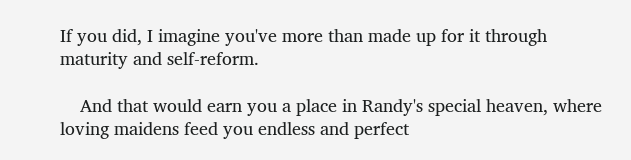If you did, I imagine you've more than made up for it through maturity and self-reform.

    And that would earn you a place in Randy's special heaven, where loving maidens feed you endless and perfect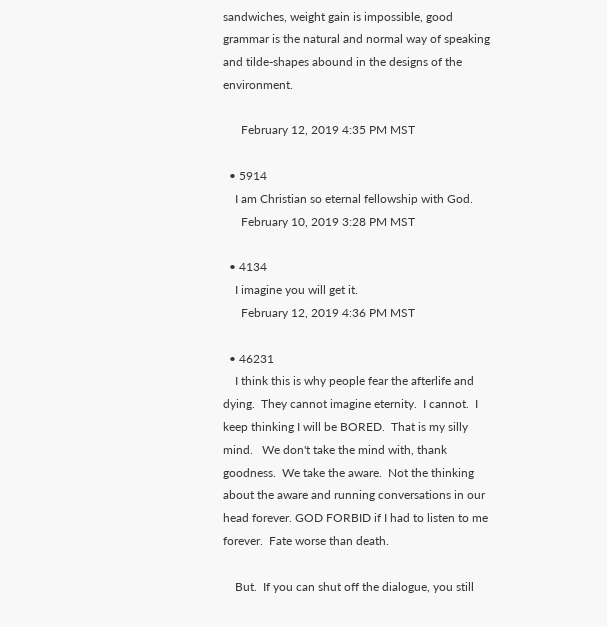sandwiches, weight gain is impossible, good grammar is the natural and normal way of speaking and tilde-shapes abound in the designs of the environment.

      February 12, 2019 4:35 PM MST

  • 5914
    I am Christian so eternal fellowship with God.
      February 10, 2019 3:28 PM MST

  • 4134
    I imagine you will get it.
      February 12, 2019 4:36 PM MST

  • 46231
    I think this is why people fear the afterlife and dying.  They cannot imagine eternity.  I cannot.  I keep thinking I will be BORED.  That is my silly mind.   We don't take the mind with, thank goodness.  We take the aware.  Not the thinking about the aware and running conversations in our head forever. GOD FORBID if I had to listen to me forever.  Fate worse than death.

    But.  If you can shut off the dialogue, you still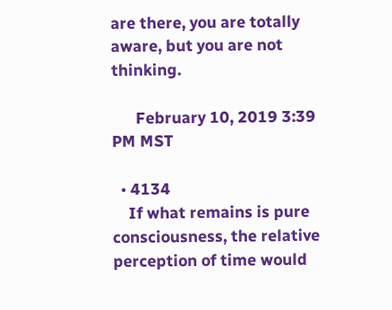are there, you are totally aware, but you are not thinking.

      February 10, 2019 3:39 PM MST

  • 4134
    If what remains is pure consciousness, the relative perception of time would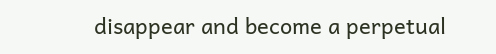disappear and become a perpetual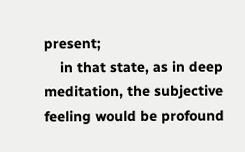present;
    in that state, as in deep meditation, the subjective feeling would be profound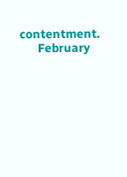contentment.
      February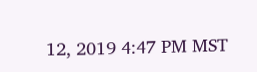12, 2019 4:47 PM MST